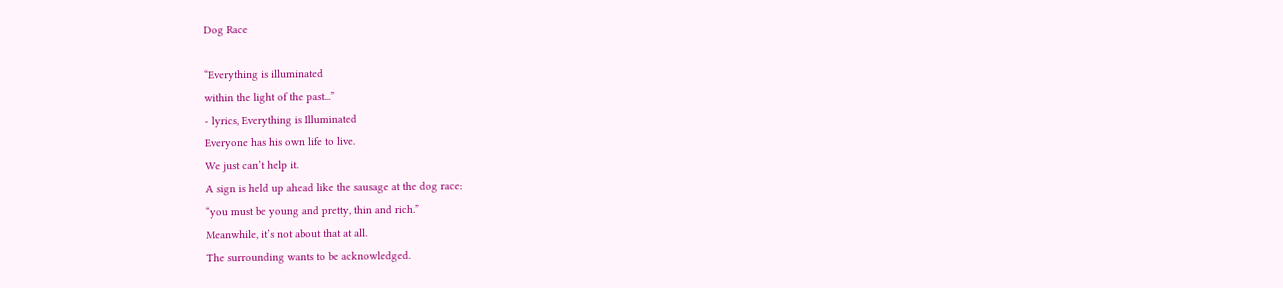Dog Race

“Everything is illuminated
within the light of the past...”
- lyrics, Everything is Illuminated
Everyone has his own life to live.
We just can’t help it.
A sign is held up ahead like the sausage at the dog race:
“you must be young and pretty, thin and rich.”
Meanwhile, it’s not about that at all.
The surrounding wants to be acknowledged.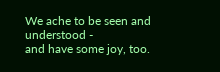We ache to be seen and understood -
and have some joy, too.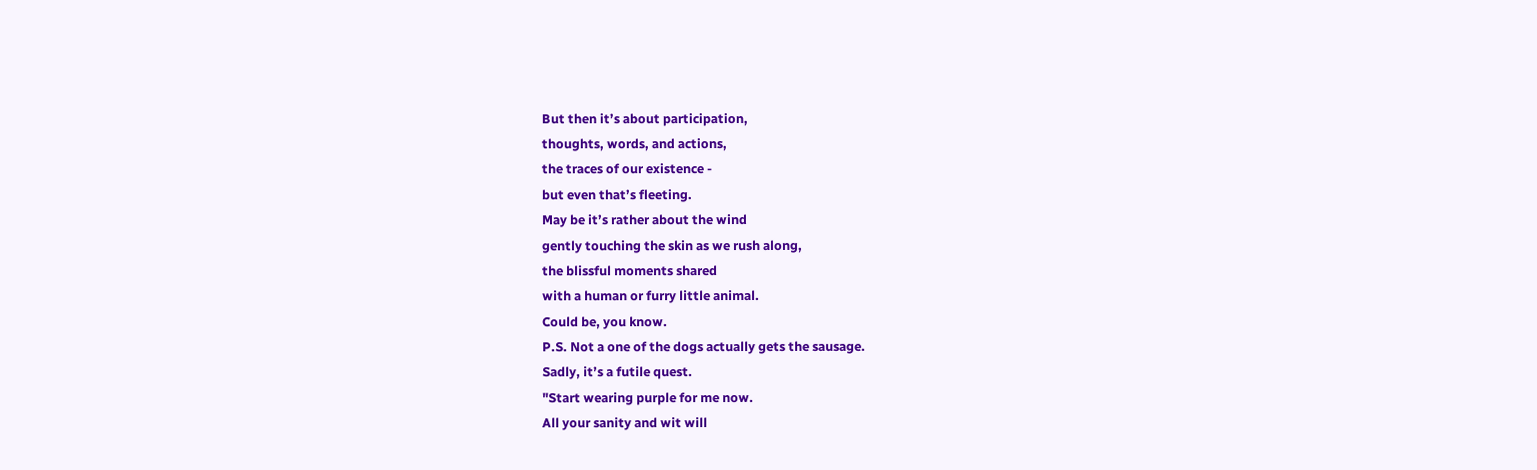But then it’s about participation,
thoughts, words, and actions,
the traces of our existence -
but even that’s fleeting.
May be it’s rather about the wind
gently touching the skin as we rush along,
the blissful moments shared
with a human or furry little animal.
Could be, you know.
P.S. Not a one of the dogs actually gets the sausage.
Sadly, it’s a futile quest.
"Start wearing purple for me now.
All your sanity and wit will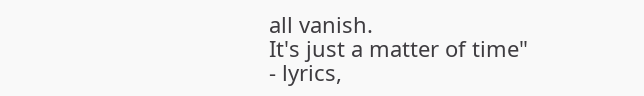all vanish.
It's just a matter of time"
- lyrics,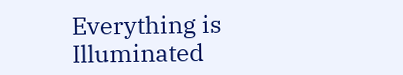Everything is Illuminated